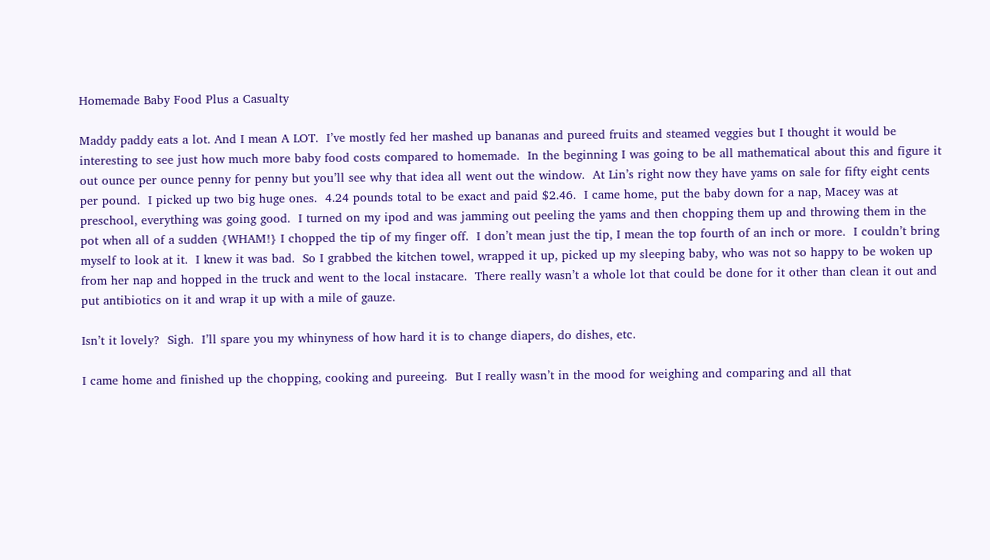Homemade Baby Food Plus a Casualty

Maddy paddy eats a lot. And I mean A LOT.  I’ve mostly fed her mashed up bananas and pureed fruits and steamed veggies but I thought it would be interesting to see just how much more baby food costs compared to homemade.  In the beginning I was going to be all mathematical about this and figure it out ounce per ounce penny for penny but you’ll see why that idea all went out the window.  At Lin’s right now they have yams on sale for fifty eight cents per pound.  I picked up two big huge ones.  4.24 pounds total to be exact and paid $2.46.  I came home, put the baby down for a nap, Macey was at preschool, everything was going good.  I turned on my ipod and was jamming out peeling the yams and then chopping them up and throwing them in the pot when all of a sudden {WHAM!} I chopped the tip of my finger off.  I don’t mean just the tip, I mean the top fourth of an inch or more.  I couldn’t bring myself to look at it.  I knew it was bad.  So I grabbed the kitchen towel, wrapped it up, picked up my sleeping baby, who was not so happy to be woken up from her nap and hopped in the truck and went to the local instacare.  There really wasn’t a whole lot that could be done for it other than clean it out and put antibiotics on it and wrap it up with a mile of gauze.

Isn’t it lovely?  Sigh.  I’ll spare you my whinyness of how hard it is to change diapers, do dishes, etc.

I came home and finished up the chopping, cooking and pureeing.  But I really wasn’t in the mood for weighing and comparing and all that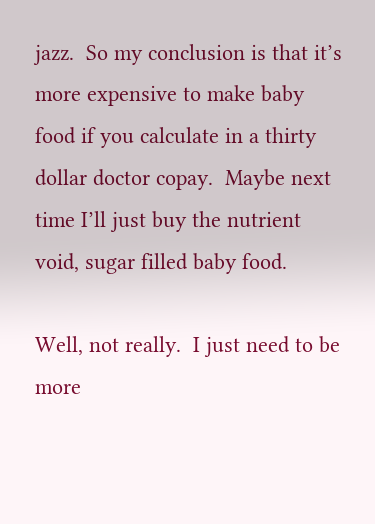jazz.  So my conclusion is that it’s more expensive to make baby food if you calculate in a thirty dollar doctor copay.  Maybe next time I’ll just buy the nutrient void, sugar filled baby food.

Well, not really.  I just need to be more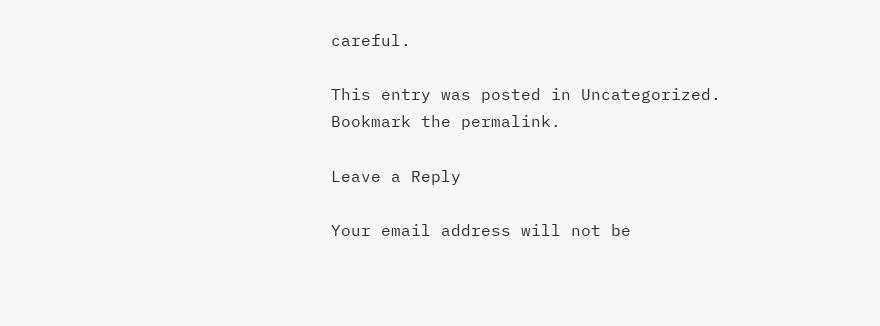careful.

This entry was posted in Uncategorized. Bookmark the permalink.

Leave a Reply

Your email address will not be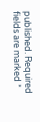published. Required fields are marked *